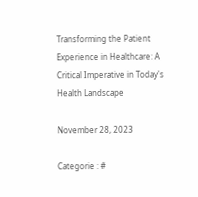Transforming the Patient Experience in Healthcare: A Critical Imperative in Today's Health Landscape

November 28, 2023

Categorie : #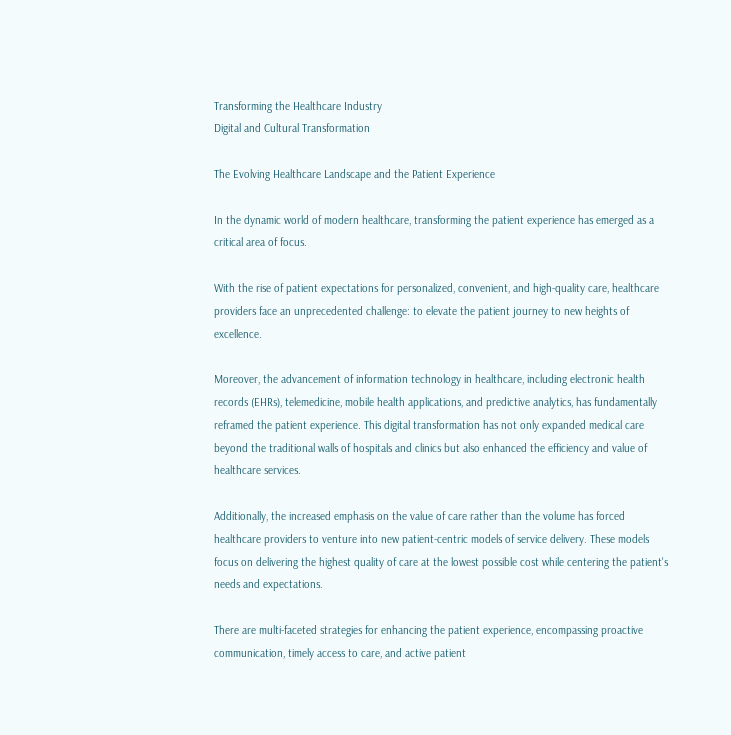Transforming the Healthcare Industry
Digital and Cultural Transformation

The Evolving Healthcare Landscape and the Patient Experience

In the dynamic world of modern healthcare, transforming the patient experience has emerged as a critical area of focus.

With the rise of patient expectations for personalized, convenient, and high-quality care, healthcare providers face an unprecedented challenge: to elevate the patient journey to new heights of excellence.

Moreover, the advancement of information technology in healthcare, including electronic health records (EHRs), telemedicine, mobile health applications, and predictive analytics, has fundamentally reframed the patient experience. This digital transformation has not only expanded medical care beyond the traditional walls of hospitals and clinics but also enhanced the efficiency and value of healthcare services.

Additionally, the increased emphasis on the value of care rather than the volume has forced healthcare providers to venture into new patient-centric models of service delivery. These models focus on delivering the highest quality of care at the lowest possible cost while centering the patient's needs and expectations.

There are multi-faceted strategies for enhancing the patient experience, encompassing proactive communication, timely access to care, and active patient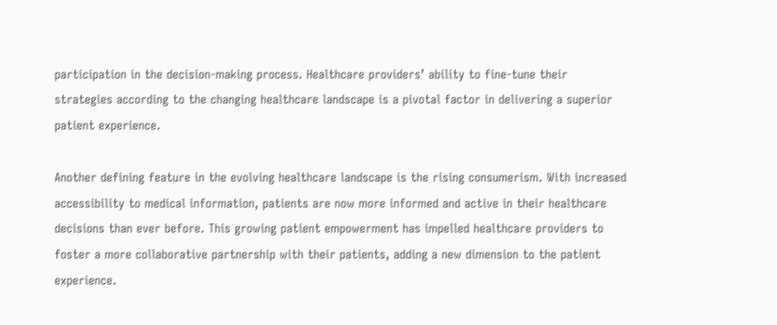participation in the decision-making process. Healthcare providers’ ability to fine-tune their strategies according to the changing healthcare landscape is a pivotal factor in delivering a superior patient experience.

Another defining feature in the evolving healthcare landscape is the rising consumerism. With increased accessibility to medical information, patients are now more informed and active in their healthcare decisions than ever before. This growing patient empowerment has impelled healthcare providers to foster a more collaborative partnership with their patients, adding a new dimension to the patient experience.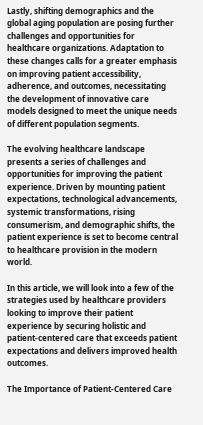Lastly, shifting demographics and the global aging population are posing further challenges and opportunities for healthcare organizations. Adaptation to these changes calls for a greater emphasis on improving patient accessibility, adherence, and outcomes, necessitating the development of innovative care models designed to meet the unique needs of different population segments.

The evolving healthcare landscape presents a series of challenges and opportunities for improving the patient experience. Driven by mounting patient expectations, technological advancements, systemic transformations, rising consumerism, and demographic shifts, the patient experience is set to become central to healthcare provision in the modern world.

In this article, we will look into a few of the strategies used by healthcare providers looking to improve their patient experience by securing holistic and patient-centered care that exceeds patient expectations and delivers improved health outcomes.

The Importance of Patient-Centered Care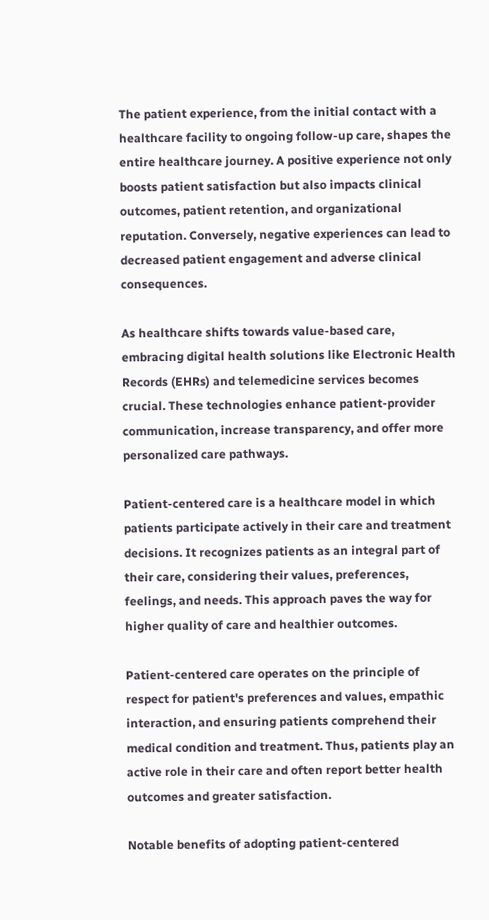The patient experience, from the initial contact with a healthcare facility to ongoing follow-up care, shapes the entire healthcare journey. A positive experience not only boosts patient satisfaction but also impacts clinical outcomes, patient retention, and organizational reputation. Conversely, negative experiences can lead to decreased patient engagement and adverse clinical consequences.

As healthcare shifts towards value-based care, embracing digital health solutions like Electronic Health Records (EHRs) and telemedicine services becomes crucial. These technologies enhance patient-provider communication, increase transparency, and offer more personalized care pathways.

Patient-centered care is a healthcare model in which patients participate actively in their care and treatment decisions. It recognizes patients as an integral part of their care, considering their values, preferences, feelings, and needs. This approach paves the way for higher quality of care and healthier outcomes.

Patient-centered care operates on the principle of respect for patient's preferences and values, empathic interaction, and ensuring patients comprehend their medical condition and treatment. Thus, patients play an active role in their care and often report better health outcomes and greater satisfaction.

Notable benefits of adopting patient-centered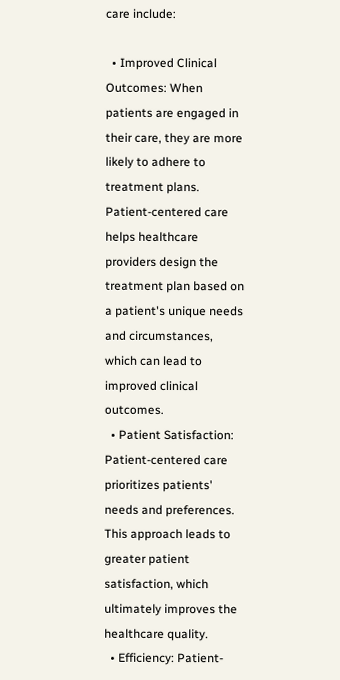care include:

  • Improved Clinical Outcomes: When patients are engaged in their care, they are more likely to adhere to treatment plans. Patient-centered care helps healthcare providers design the treatment plan based on a patient's unique needs and circumstances, which can lead to improved clinical outcomes.
  • Patient Satisfaction: Patient-centered care prioritizes patients' needs and preferences. This approach leads to greater patient satisfaction, which ultimately improves the healthcare quality.
  • Efficiency: Patient-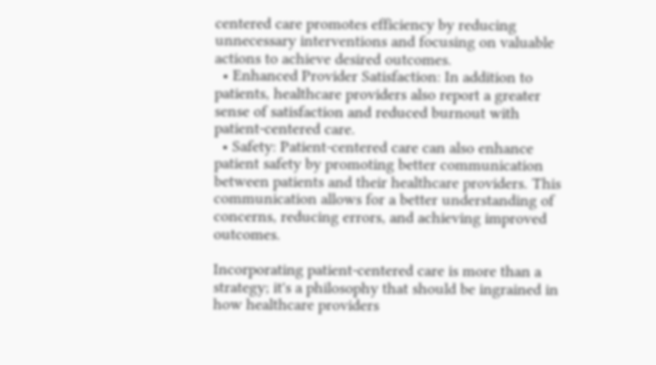centered care promotes efficiency by reducing unnecessary interventions and focusing on valuable actions to achieve desired outcomes.
  • Enhanced Provider Satisfaction: In addition to patients, healthcare providers also report a greater sense of satisfaction and reduced burnout with patient-centered care.
  • Safety: Patient-centered care can also enhance patient safety by promoting better communication between patients and their healthcare providers. This communication allows for a better understanding of concerns, reducing errors, and achieving improved outcomes.

Incorporating patient-centered care is more than a strategy; it's a philosophy that should be ingrained in how healthcare providers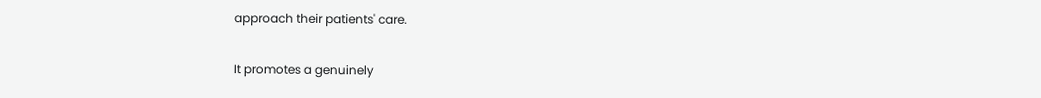approach their patients' care.

It promotes a genuinely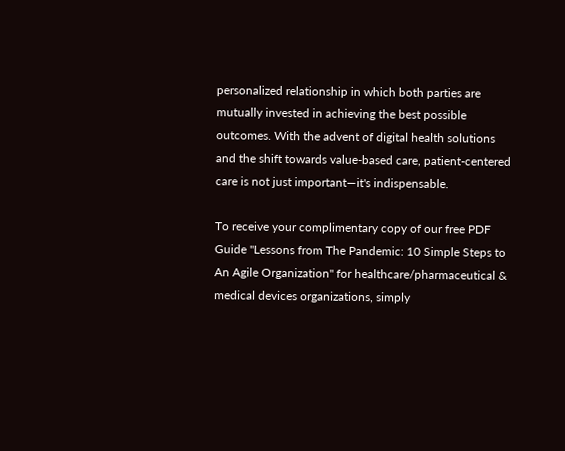personalized relationship in which both parties are mutually invested in achieving the best possible outcomes. With the advent of digital health solutions and the shift towards value-based care, patient-centered care is not just important—it's indispensable.

To receive your complimentary copy of our free PDF Guide "Lessons from The Pandemic: 10 Simple Steps to An Agile Organization" for healthcare/pharmaceutical & medical devices organizations, simply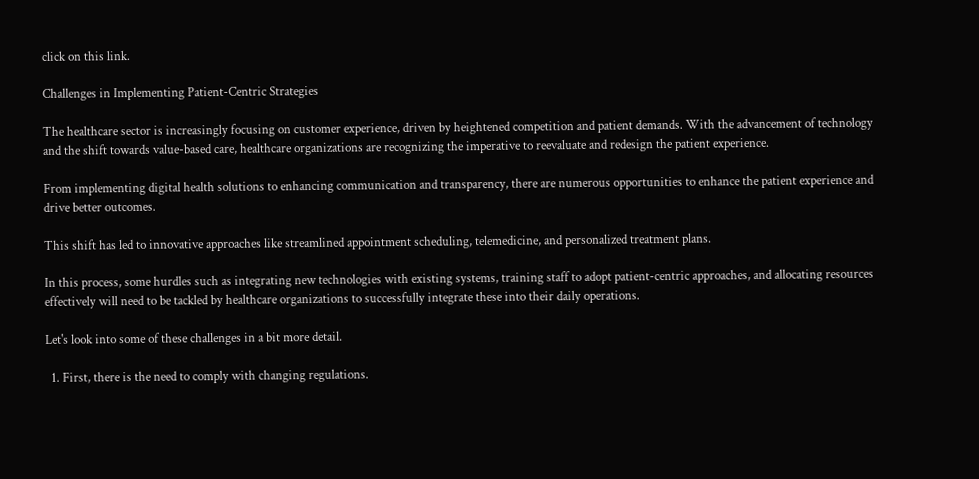click on this link.

Challenges in Implementing Patient-Centric Strategies

The healthcare sector is increasingly focusing on customer experience, driven by heightened competition and patient demands. With the advancement of technology and the shift towards value-based care, healthcare organizations are recognizing the imperative to reevaluate and redesign the patient experience.

From implementing digital health solutions to enhancing communication and transparency, there are numerous opportunities to enhance the patient experience and drive better outcomes.

This shift has led to innovative approaches like streamlined appointment scheduling, telemedicine, and personalized treatment plans.

In this process, some hurdles such as integrating new technologies with existing systems, training staff to adopt patient-centric approaches, and allocating resources effectively will need to be tackled by healthcare organizations to successfully integrate these into their daily operations.

Let's look into some of these challenges in a bit more detail.

  1. First, there is the need to comply with changing regulations.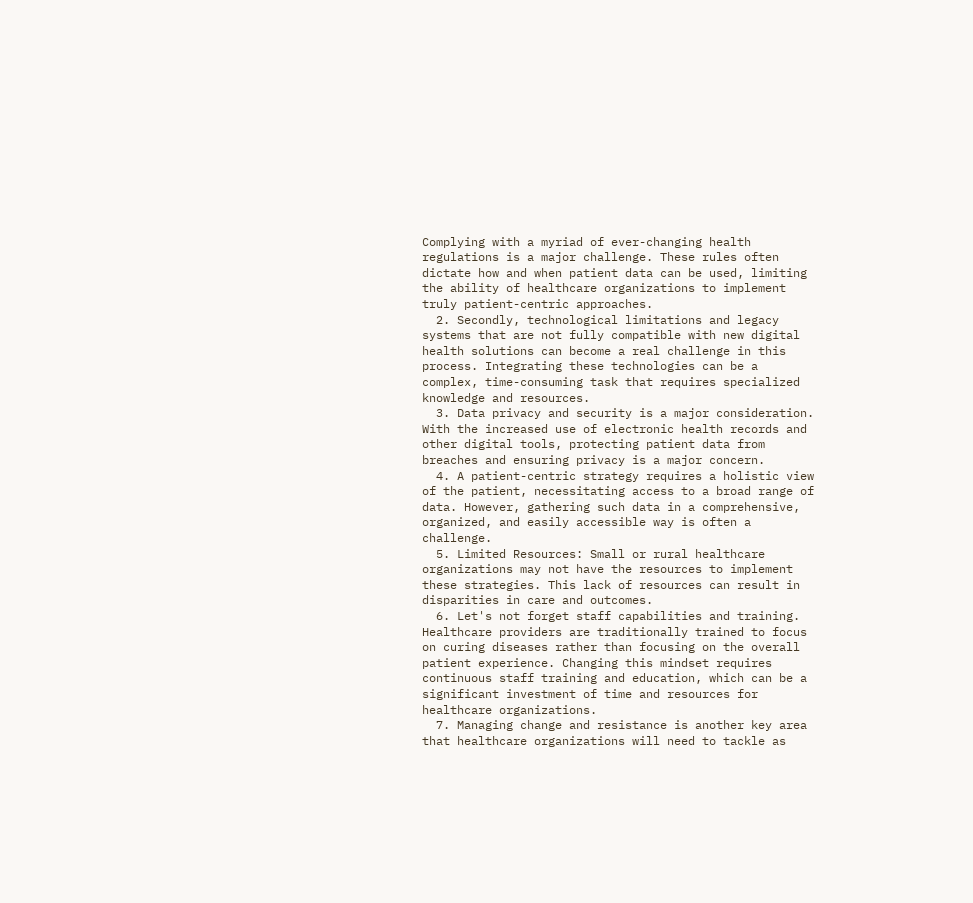Complying with a myriad of ever-changing health regulations is a major challenge. These rules often dictate how and when patient data can be used, limiting the ability of healthcare organizations to implement truly patient-centric approaches.
  2. Secondly, technological limitations and legacy systems that are not fully compatible with new digital health solutions can become a real challenge in this process. Integrating these technologies can be a complex, time-consuming task that requires specialized knowledge and resources.
  3. Data privacy and security is a major consideration. With the increased use of electronic health records and other digital tools, protecting patient data from breaches and ensuring privacy is a major concern.
  4. A patient-centric strategy requires a holistic view of the patient, necessitating access to a broad range of data. However, gathering such data in a comprehensive, organized, and easily accessible way is often a challenge.
  5. Limited Resources: Small or rural healthcare organizations may not have the resources to implement these strategies. This lack of resources can result in disparities in care and outcomes.
  6. Let's not forget staff capabilities and training. Healthcare providers are traditionally trained to focus on curing diseases rather than focusing on the overall patient experience. Changing this mindset requires continuous staff training and education, which can be a significant investment of time and resources for healthcare organizations.
  7. Managing change and resistance is another key area that healthcare organizations will need to tackle as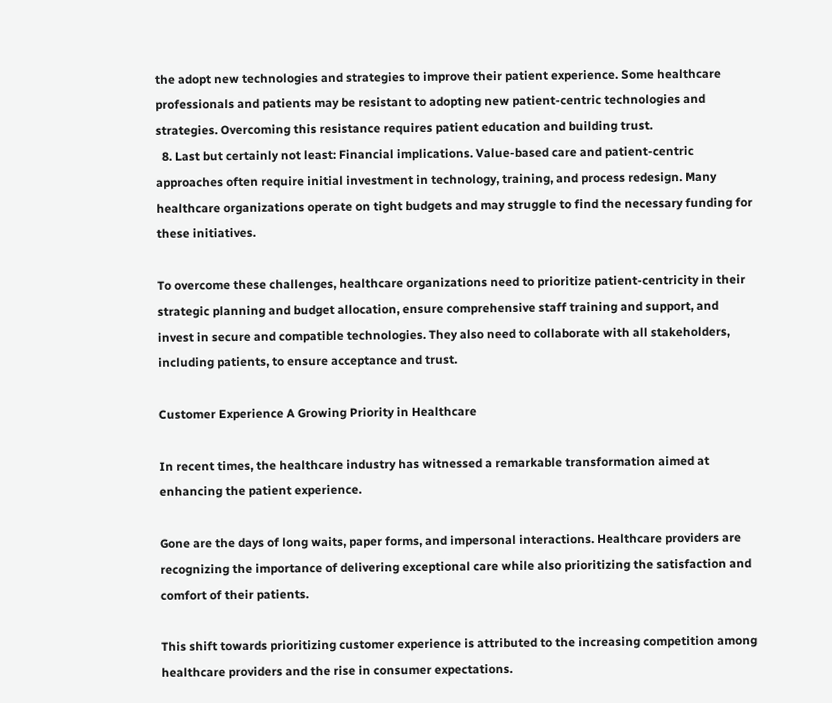the adopt new technologies and strategies to improve their patient experience. Some healthcare professionals and patients may be resistant to adopting new patient-centric technologies and strategies. Overcoming this resistance requires patient education and building trust.
  8. Last but certainly not least: Financial implications. Value-based care and patient-centric approaches often require initial investment in technology, training, and process redesign. Many healthcare organizations operate on tight budgets and may struggle to find the necessary funding for these initiatives.

To overcome these challenges, healthcare organizations need to prioritize patient-centricity in their strategic planning and budget allocation, ensure comprehensive staff training and support, and invest in secure and compatible technologies. They also need to collaborate with all stakeholders, including patients, to ensure acceptance and trust.

Customer Experience A Growing Priority in Healthcare

In recent times, the healthcare industry has witnessed a remarkable transformation aimed at enhancing the patient experience.

Gone are the days of long waits, paper forms, and impersonal interactions. Healthcare providers are recognizing the importance of delivering exceptional care while also prioritizing the satisfaction and comfort of their patients.

This shift towards prioritizing customer experience is attributed to the increasing competition among healthcare providers and the rise in consumer expectations.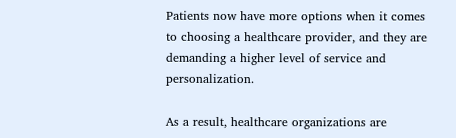Patients now have more options when it comes to choosing a healthcare provider, and they are demanding a higher level of service and personalization.

As a result, healthcare organizations are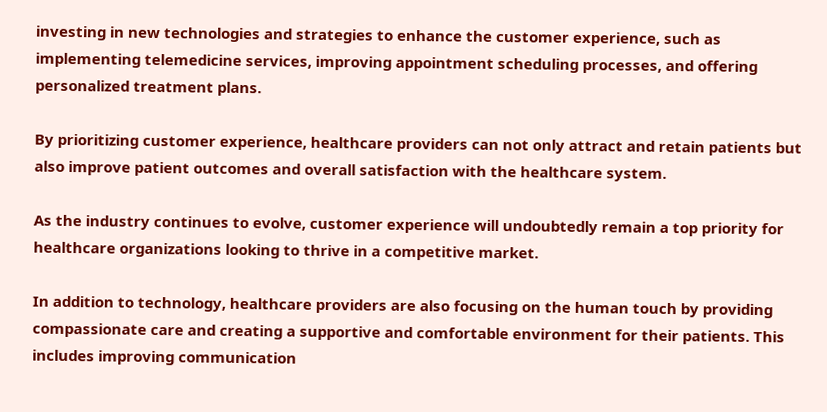investing in new technologies and strategies to enhance the customer experience, such as implementing telemedicine services, improving appointment scheduling processes, and offering personalized treatment plans.

By prioritizing customer experience, healthcare providers can not only attract and retain patients but also improve patient outcomes and overall satisfaction with the healthcare system.

As the industry continues to evolve, customer experience will undoubtedly remain a top priority for healthcare organizations looking to thrive in a competitive market.

In addition to technology, healthcare providers are also focusing on the human touch by providing compassionate care and creating a supportive and comfortable environment for their patients. This includes improving communication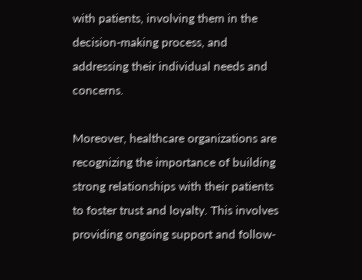with patients, involving them in the decision-making process, and addressing their individual needs and concerns.

Moreover, healthcare organizations are recognizing the importance of building strong relationships with their patients to foster trust and loyalty. This involves providing ongoing support and follow-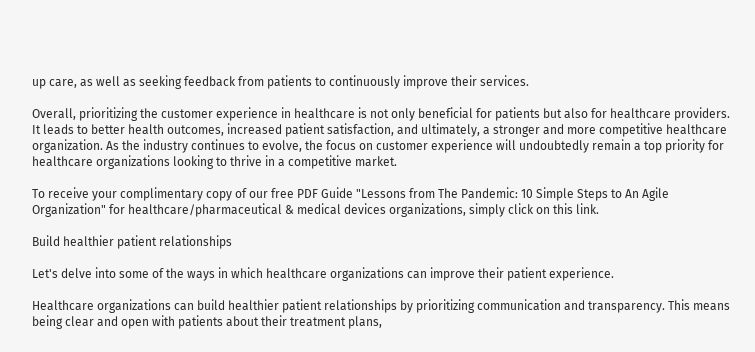up care, as well as seeking feedback from patients to continuously improve their services.

Overall, prioritizing the customer experience in healthcare is not only beneficial for patients but also for healthcare providers. It leads to better health outcomes, increased patient satisfaction, and ultimately, a stronger and more competitive healthcare organization. As the industry continues to evolve, the focus on customer experience will undoubtedly remain a top priority for healthcare organizations looking to thrive in a competitive market.

To receive your complimentary copy of our free PDF Guide "Lessons from The Pandemic: 10 Simple Steps to An Agile Organization" for healthcare/pharmaceutical & medical devices organizations, simply click on this link.

Build healthier patient relationships

Let's delve into some of the ways in which healthcare organizations can improve their patient experience.

Healthcare organizations can build healthier patient relationships by prioritizing communication and transparency. This means being clear and open with patients about their treatment plans,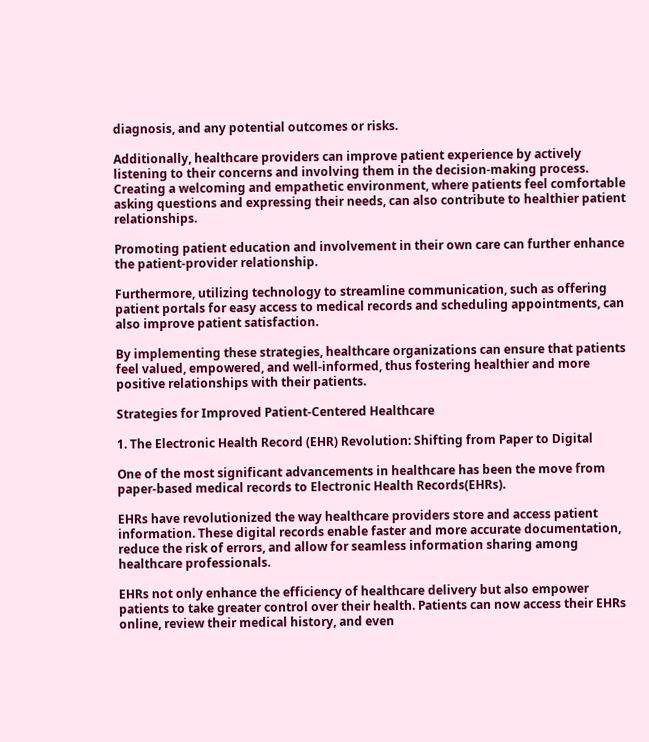diagnosis, and any potential outcomes or risks.

Additionally, healthcare providers can improve patient experience by actively listening to their concerns and involving them in the decision-making process. Creating a welcoming and empathetic environment, where patients feel comfortable asking questions and expressing their needs, can also contribute to healthier patient relationships.

Promoting patient education and involvement in their own care can further enhance the patient-provider relationship.

Furthermore, utilizing technology to streamline communication, such as offering patient portals for easy access to medical records and scheduling appointments, can also improve patient satisfaction.

By implementing these strategies, healthcare organizations can ensure that patients feel valued, empowered, and well-informed, thus fostering healthier and more positive relationships with their patients.

Strategies for Improved Patient-Centered Healthcare

1. The Electronic Health Record (EHR) Revolution: Shifting from Paper to Digital

One of the most significant advancements in healthcare has been the move from paper-based medical records to Electronic Health Records(EHRs).

EHRs have revolutionized the way healthcare providers store and access patient information. These digital records enable faster and more accurate documentation, reduce the risk of errors, and allow for seamless information sharing among healthcare professionals.

EHRs not only enhance the efficiency of healthcare delivery but also empower patients to take greater control over their health. Patients can now access their EHRs online, review their medical history, and even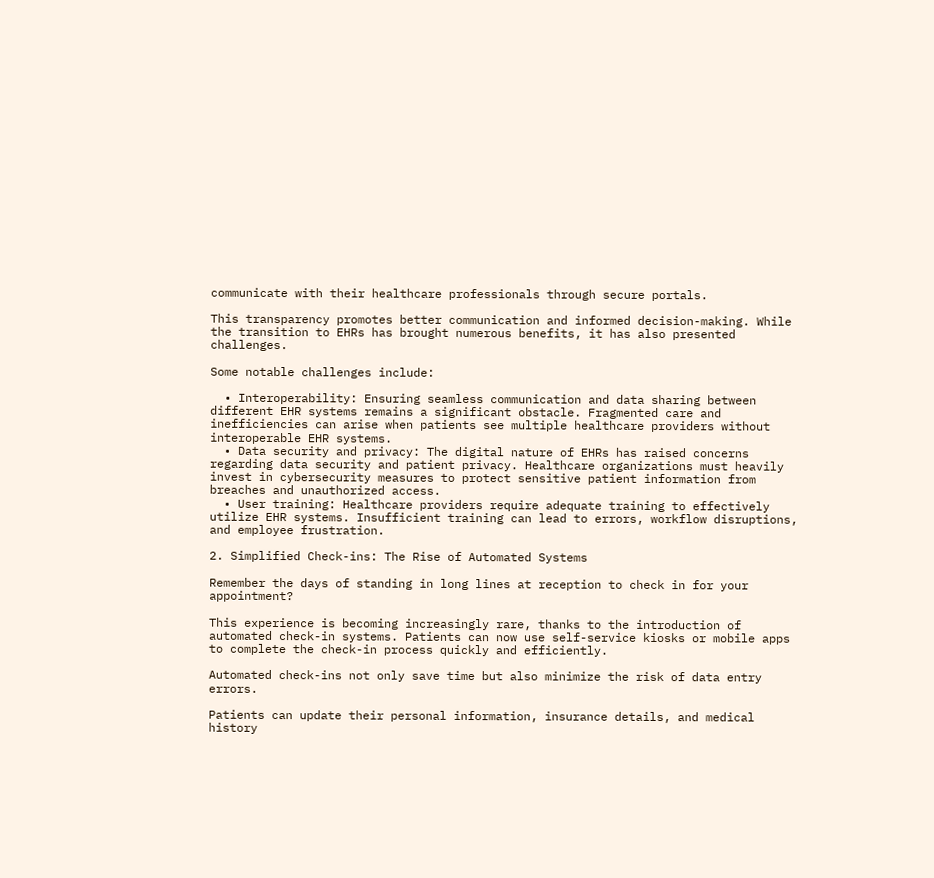communicate with their healthcare professionals through secure portals.

This transparency promotes better communication and informed decision-making. While the transition to EHRs has brought numerous benefits, it has also presented challenges.

Some notable challenges include:

  • Interoperability: Ensuring seamless communication and data sharing between different EHR systems remains a significant obstacle. Fragmented care and inefficiencies can arise when patients see multiple healthcare providers without interoperable EHR systems.
  • Data security and privacy: The digital nature of EHRs has raised concerns regarding data security and patient privacy. Healthcare organizations must heavily invest in cybersecurity measures to protect sensitive patient information from breaches and unauthorized access.
  • User training: Healthcare providers require adequate training to effectively utilize EHR systems. Insufficient training can lead to errors, workflow disruptions, and employee frustration.

2. Simplified Check-ins: The Rise of Automated Systems

Remember the days of standing in long lines at reception to check in for your appointment?

This experience is becoming increasingly rare, thanks to the introduction of automated check-in systems. Patients can now use self-service kiosks or mobile apps to complete the check-in process quickly and efficiently.

Automated check-ins not only save time but also minimize the risk of data entry errors.

Patients can update their personal information, insurance details, and medical history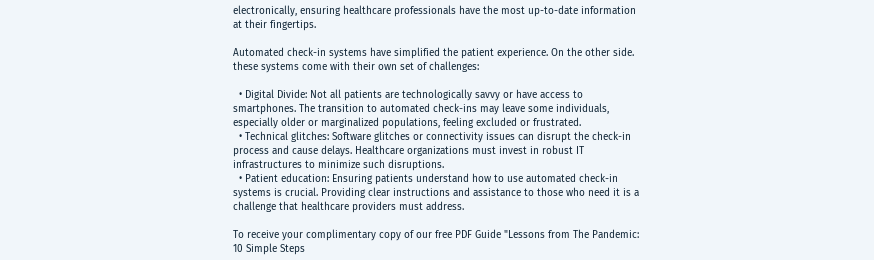electronically, ensuring healthcare professionals have the most up-to-date information at their fingertips.

Automated check-in systems have simplified the patient experience. On the other side. these systems come with their own set of challenges:

  • Digital Divide: Not all patients are technologically savvy or have access to smartphones. The transition to automated check-ins may leave some individuals, especially older or marginalized populations, feeling excluded or frustrated.
  • Technical glitches: Software glitches or connectivity issues can disrupt the check-in process and cause delays. Healthcare organizations must invest in robust IT infrastructures to minimize such disruptions.
  • Patient education: Ensuring patients understand how to use automated check-in systems is crucial. Providing clear instructions and assistance to those who need it is a challenge that healthcare providers must address.

To receive your complimentary copy of our free PDF Guide "Lessons from The Pandemic: 10 Simple Steps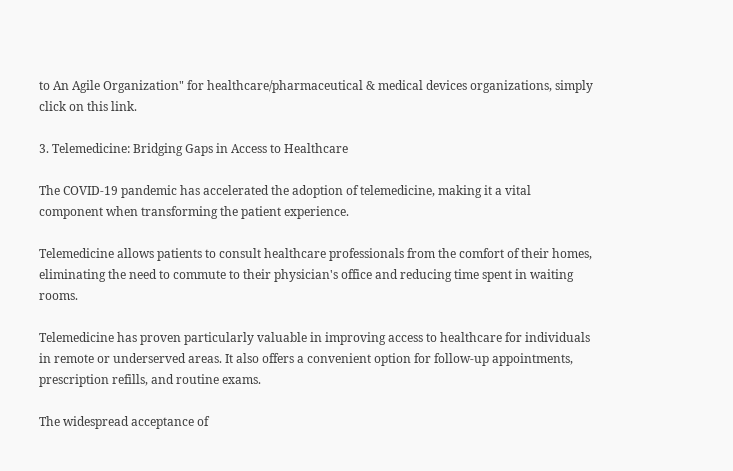to An Agile Organization" for healthcare/pharmaceutical & medical devices organizations, simply click on this link.

3. Telemedicine: Bridging Gaps in Access to Healthcare

The COVID-19 pandemic has accelerated the adoption of telemedicine, making it a vital component when transforming the patient experience.

Telemedicine allows patients to consult healthcare professionals from the comfort of their homes, eliminating the need to commute to their physician's office and reducing time spent in waiting rooms.

Telemedicine has proven particularly valuable in improving access to healthcare for individuals in remote or underserved areas. It also offers a convenient option for follow-up appointments, prescription refills, and routine exams.

The widespread acceptance of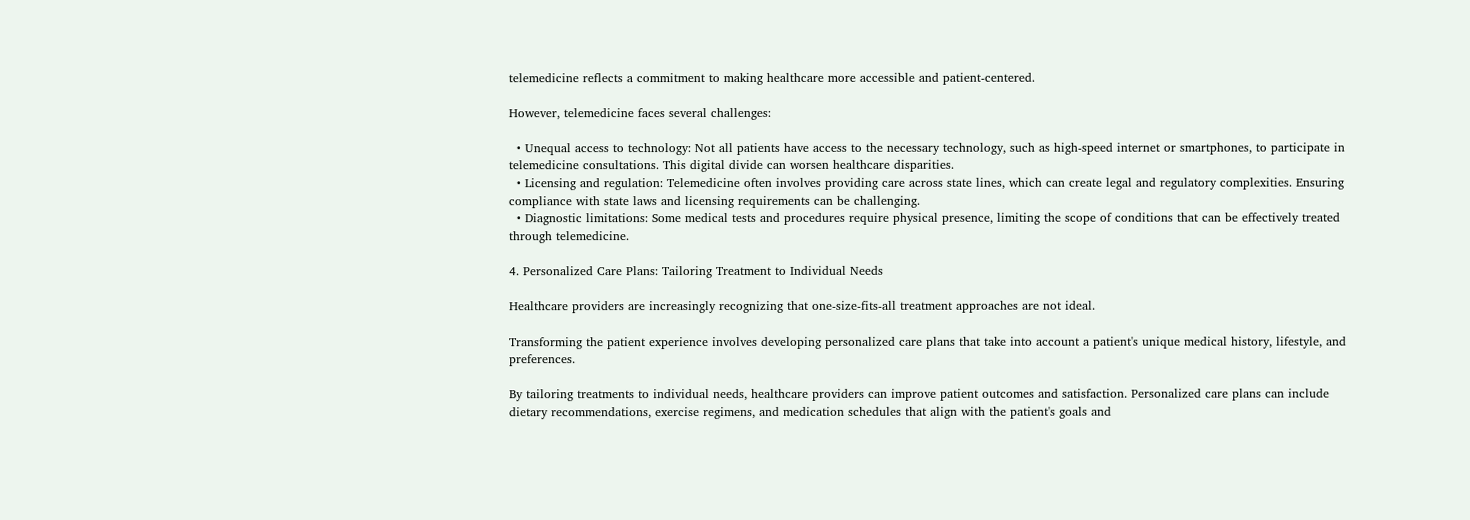telemedicine reflects a commitment to making healthcare more accessible and patient-centered.

However, telemedicine faces several challenges:

  • Unequal access to technology: Not all patients have access to the necessary technology, such as high-speed internet or smartphones, to participate in telemedicine consultations. This digital divide can worsen healthcare disparities.
  • Licensing and regulation: Telemedicine often involves providing care across state lines, which can create legal and regulatory complexities. Ensuring compliance with state laws and licensing requirements can be challenging.
  • Diagnostic limitations: Some medical tests and procedures require physical presence, limiting the scope of conditions that can be effectively treated through telemedicine.

4. Personalized Care Plans: Tailoring Treatment to Individual Needs

Healthcare providers are increasingly recognizing that one-size-fits-all treatment approaches are not ideal.

Transforming the patient experience involves developing personalized care plans that take into account a patient's unique medical history, lifestyle, and preferences.

By tailoring treatments to individual needs, healthcare providers can improve patient outcomes and satisfaction. Personalized care plans can include dietary recommendations, exercise regimens, and medication schedules that align with the patient's goals and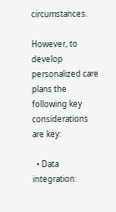circumstances.

However, to develop personalized care plans the following key considerations are key:

  • Data integration: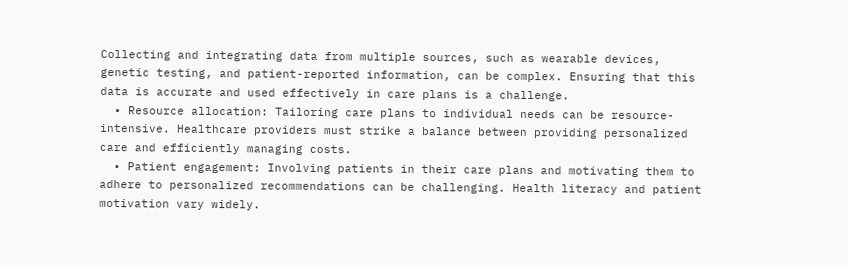Collecting and integrating data from multiple sources, such as wearable devices, genetic testing, and patient-reported information, can be complex. Ensuring that this data is accurate and used effectively in care plans is a challenge.
  • Resource allocation: Tailoring care plans to individual needs can be resource-intensive. Healthcare providers must strike a balance between providing personalized care and efficiently managing costs.
  • Patient engagement: Involving patients in their care plans and motivating them to adhere to personalized recommendations can be challenging. Health literacy and patient motivation vary widely.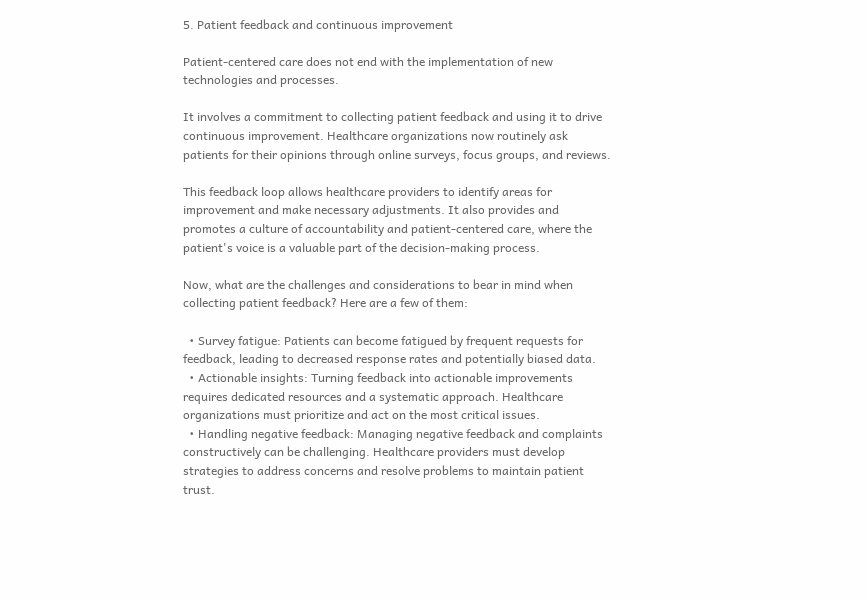5. Patient feedback and continuous improvement

Patient-centered care does not end with the implementation of new technologies and processes.

It involves a commitment to collecting patient feedback and using it to drive continuous improvement. Healthcare organizations now routinely ask patients for their opinions through online surveys, focus groups, and reviews.

This feedback loop allows healthcare providers to identify areas for improvement and make necessary adjustments. It also provides and promotes a culture of accountability and patient-centered care, where the patient's voice is a valuable part of the decision-making process.

Now, what are the challenges and considerations to bear in mind when collecting patient feedback? Here are a few of them:

  • Survey fatigue: Patients can become fatigued by frequent requests for feedback, leading to decreased response rates and potentially biased data.
  • Actionable insights: Turning feedback into actionable improvements requires dedicated resources and a systematic approach. Healthcare organizations must prioritize and act on the most critical issues.
  • Handling negative feedback: Managing negative feedback and complaints constructively can be challenging. Healthcare providers must develop strategies to address concerns and resolve problems to maintain patient trust.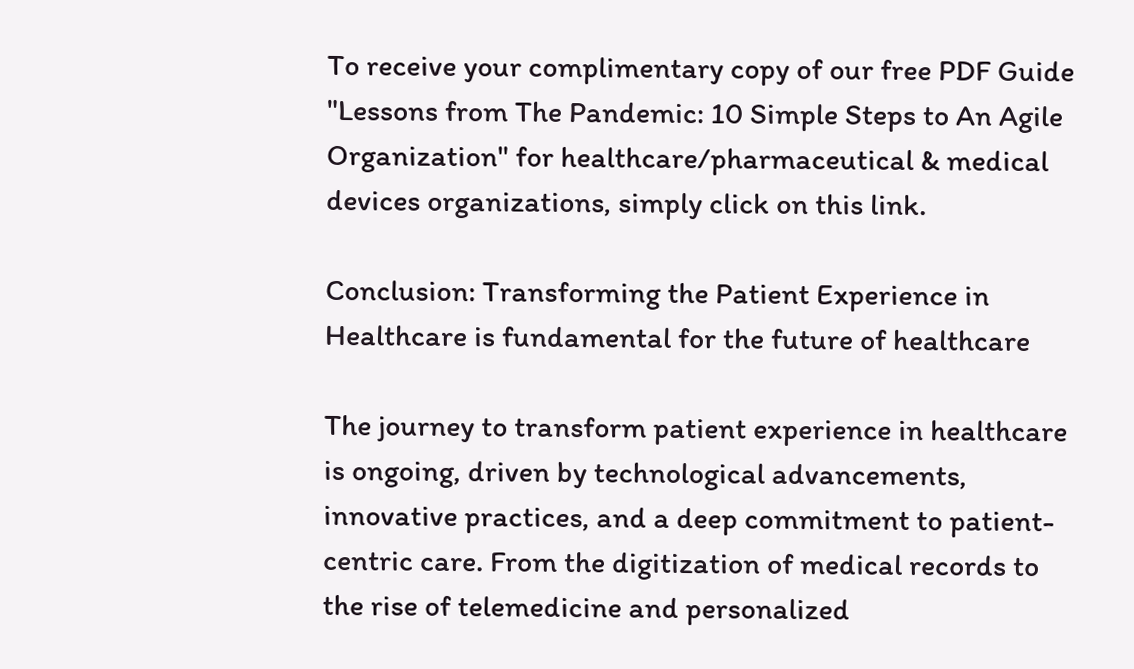To receive your complimentary copy of our free PDF Guide "Lessons from The Pandemic: 10 Simple Steps to An Agile Organization" for healthcare/pharmaceutical & medical devices organizations, simply click on this link.

Conclusion: Transforming the Patient Experience in Healthcare is fundamental for the future of healthcare

The journey to transform patient experience in healthcare is ongoing, driven by technological advancements, innovative practices, and a deep commitment to patient-centric care. From the digitization of medical records to the rise of telemedicine and personalized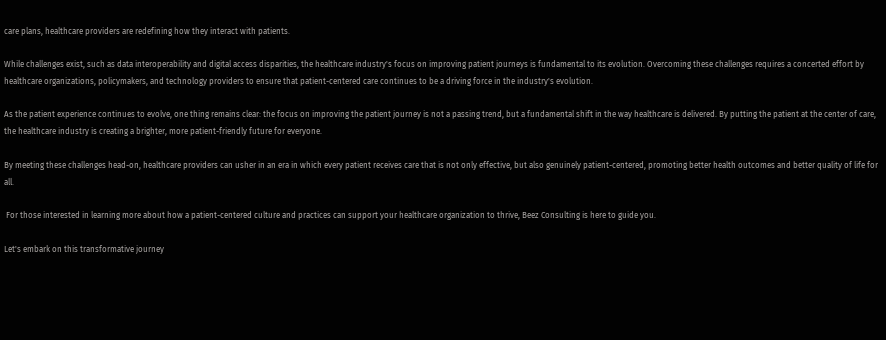care plans, healthcare providers are redefining how they interact with patients.

While challenges exist, such as data interoperability and digital access disparities, the healthcare industry's focus on improving patient journeys is fundamental to its evolution. Overcoming these challenges requires a concerted effort by healthcare organizations, policymakers, and technology providers to ensure that patient-centered care continues to be a driving force in the industry's evolution.

As the patient experience continues to evolve, one thing remains clear: the focus on improving the patient journey is not a passing trend, but a fundamental shift in the way healthcare is delivered. By putting the patient at the center of care, the healthcare industry is creating a brighter, more patient-friendly future for everyone.

By meeting these challenges head-on, healthcare providers can usher in an era in which every patient receives care that is not only effective, but also genuinely patient-centered, promoting better health outcomes and better quality of life for all.

 For those interested in learning more about how a patient-centered culture and practices can support your healthcare organization to thrive, Beez Consulting is here to guide you.

Let's embark on this transformative journey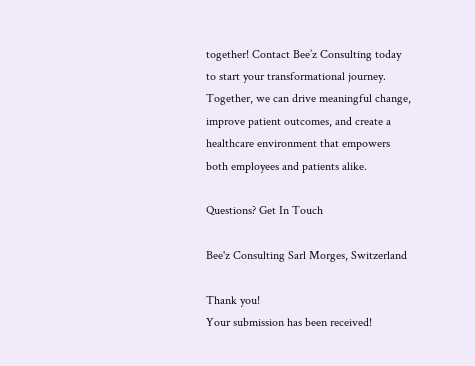together! Contact Bee’z Consulting today to start your transformational journey. Together, we can drive meaningful change, improve patient outcomes, and create a healthcare environment that empowers both employees and patients alike.

Questions? Get In Touch

Bee'z Consulting Sarl Morges, Switzerland

Thank you!
Your submission has been received!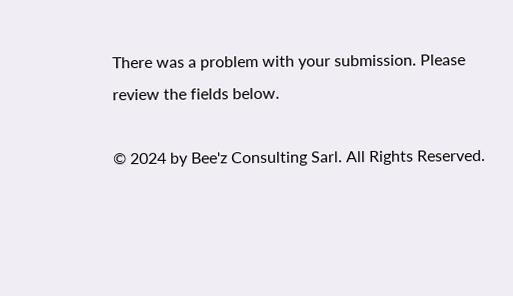There was a problem with your submission. Please review the fields below.

© 2024 by Bee'z Consulting Sarl. All Rights Reserved.